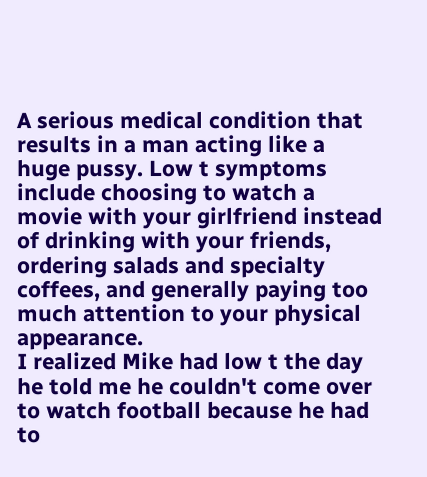A serious medical condition that results in a man acting like a huge pussy. Low t symptoms include choosing to watch a movie with your girlfriend instead of drinking with your friends, ordering salads and specialty coffees, and generally paying too much attention to your physical appearance.
I realized Mike had low t the day he told me he couldn't come over to watch football because he had to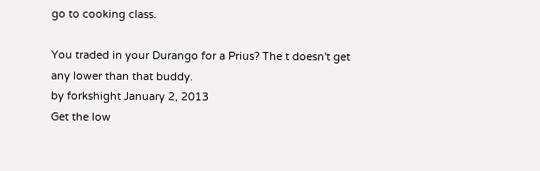go to cooking class.

You traded in your Durango for a Prius? The t doesn't get any lower than that buddy.
by forkshight January 2, 2013
Get the low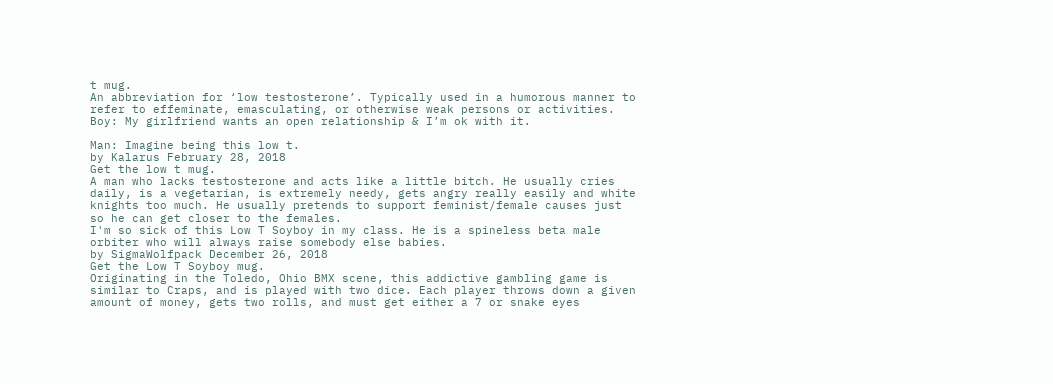t mug.
An abbreviation for ‘low testosterone’. Typically used in a humorous manner to refer to effeminate, emasculating, or otherwise weak persons or activities.
Boy: My girlfriend wants an open relationship & I’m ok with it.

Man: Imagine being this low t.
by Kalarus February 28, 2018
Get the low t mug.
A man who lacks testosterone and acts like a little bitch. He usually cries daily, is a vegetarian, is extremely needy, gets angry really easily and white knights too much. He usually pretends to support feminist/female causes just so he can get closer to the females.
I'm so sick of this Low T Soyboy in my class. He is a spineless beta male orbiter who will always raise somebody else babies.
by SigmaWolfpack December 26, 2018
Get the Low T Soyboy mug.
Originating in the Toledo, Ohio BMX scene, this addictive gambling game is similar to Craps, and is played with two dice. Each player throws down a given amount of money, gets two rolls, and must get either a 7 or snake eyes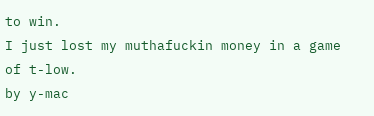to win.
I just lost my muthafuckin money in a game of t-low.
by y-mac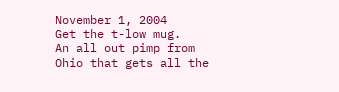November 1, 2004
Get the t-low mug.
An all out pimp from Ohio that gets all the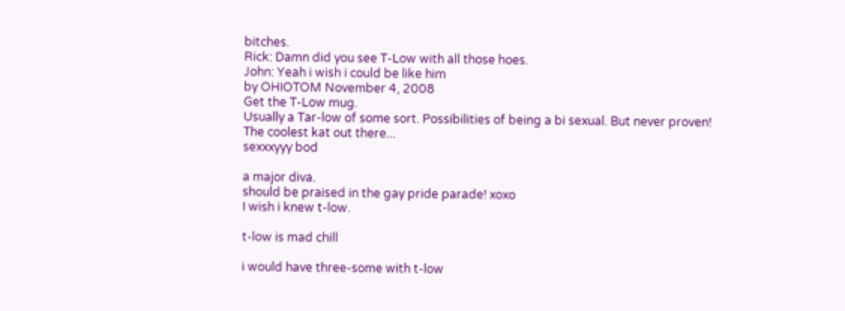bitches.
Rick: Damn did you see T-Low with all those hoes.
John: Yeah i wish i could be like him
by OHIOTOM November 4, 2008
Get the T-Low mug.
Usually a Tar-low of some sort. Possibilities of being a bi sexual. But never proven!
The coolest kat out there...
sexxxyyy bod

a major diva.
should be praised in the gay pride parade! xoxo
I wish i knew t-low.

t-low is mad chill

i would have three-some with t-low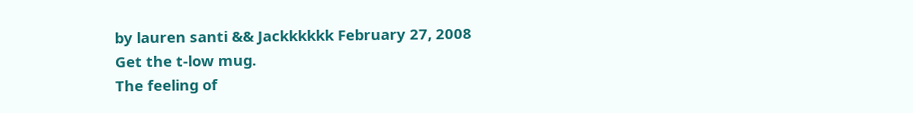by lauren santi && Jackkkkkk February 27, 2008
Get the t-low mug.
The feeling of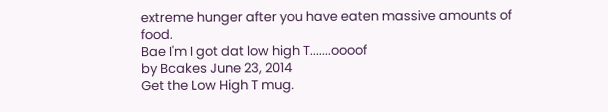extreme hunger after you have eaten massive amounts of food.
Bae I'm I got dat low high T.......oooof
by Bcakes June 23, 2014
Get the Low High T mug.